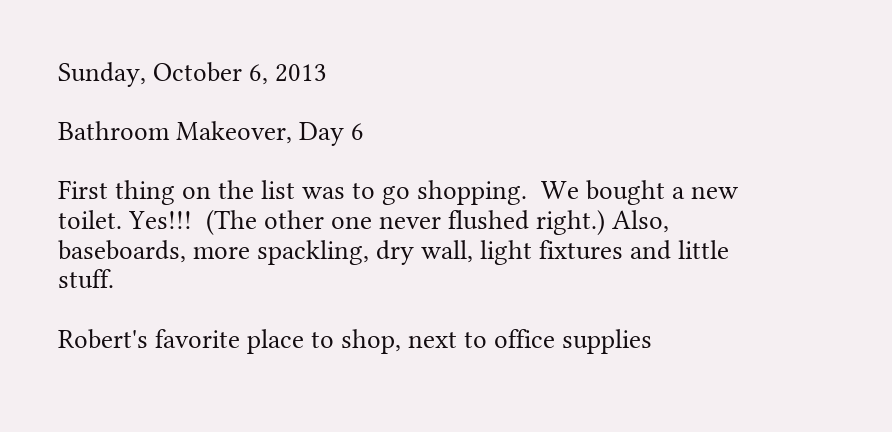Sunday, October 6, 2013

Bathroom Makeover, Day 6

First thing on the list was to go shopping.  We bought a new toilet. Yes!!!  (The other one never flushed right.) Also, baseboards, more spackling, dry wall, light fixtures and little stuff.

Robert's favorite place to shop, next to office supplies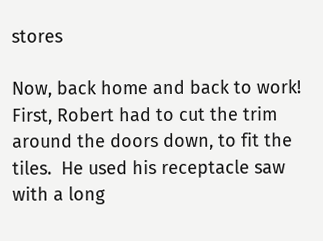stores

Now, back home and back to work!  First, Robert had to cut the trim around the doors down, to fit the tiles.  He used his receptacle saw with a long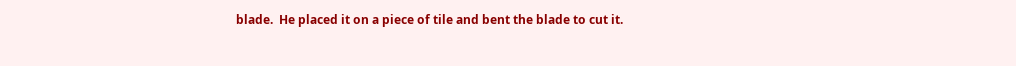blade.  He placed it on a piece of tile and bent the blade to cut it.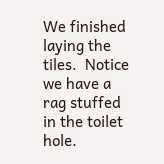We finished laying the tiles.  Notice we have a rag stuffed in the toilet hole.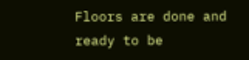Floors are done and ready to be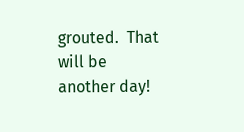grouted.  That will be another day!